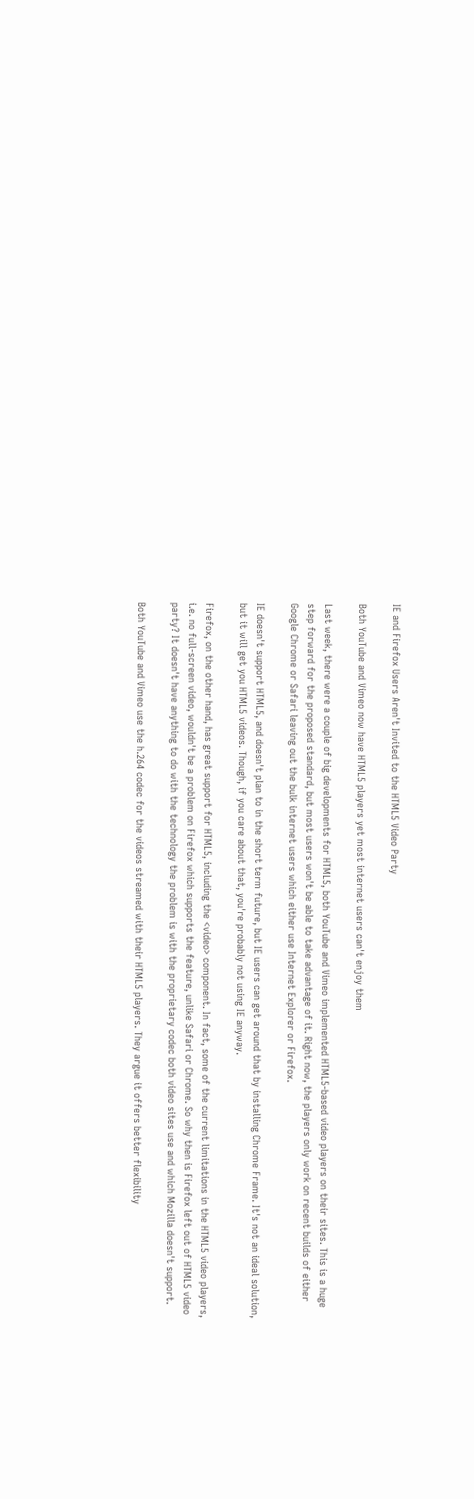IE and Firefox Users Aren't Invited to the HTML5 Video Party

Both YouTube and Vimeo now have HTML5 players yet most internet users can't enjoy them

Last week, there were a couple of big developments for HTML5, both YouTube and Vimeo implemented HTML5-based video players on their sites. This is a huge step forward for the proposed standard, but most users won't be able to take advantage of it. Right now, the players only work on recent builds of either Google Chrome or Safari leaving out the bulk internet users which either use Internet Explorer or Firefox.

IE doesn't support HTML5, and doesn't plan to in the short term future, but IE users can get around that by installing Chrome Frame. It's not an ideal solution, but it will get you HTML5 videos. Though, if you care about that, you're probably not using IE anyway.

Firefox, on the other hand, has great support for HTML5, including the <video> component. In fact, some of the current limitations in the HTML5 video players, i.e. no full-screen video, wouldn't be a problem on Firefox which supports the feature, unlike Safari or Chrome. So why then is Firefox left out of HTML5 video party? It doesn't have anything to do with the technology the problem is with the proprietary codec both video sites use and which Mozilla doesn't support.

Both YouTube and Vimeo use the h.264 codec for the videos streamed with their HTML5 players. They argue it offers better flexibility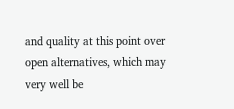and quality at this point over open alternatives, which may very well be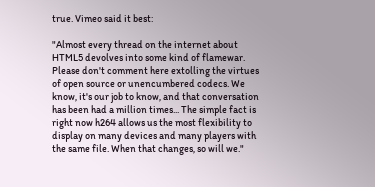true. Vimeo said it best:

"Almost every thread on the internet about HTML5 devolves into some kind of flamewar. Please don't comment here extolling the virtues of open source or unencumbered codecs. We know, it's our job to know, and that conversation has been had a million times... The simple fact is right now h264 allows us the most flexibility to display on many devices and many players with the same file. When that changes, so will we."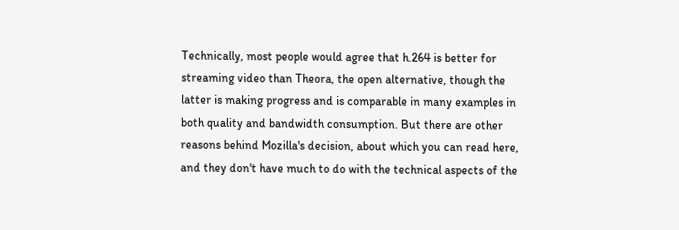Technically, most people would agree that h.264 is better for streaming video than Theora, the open alternative, though the latter is making progress and is comparable in many examples in both quality and bandwidth consumption. But there are other reasons behind Mozilla's decision, about which you can read here, and they don't have much to do with the technical aspects of the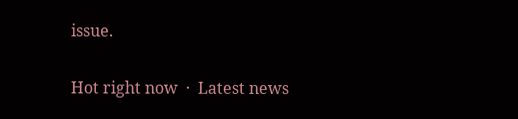issue.

Hot right now  ·  Latest news